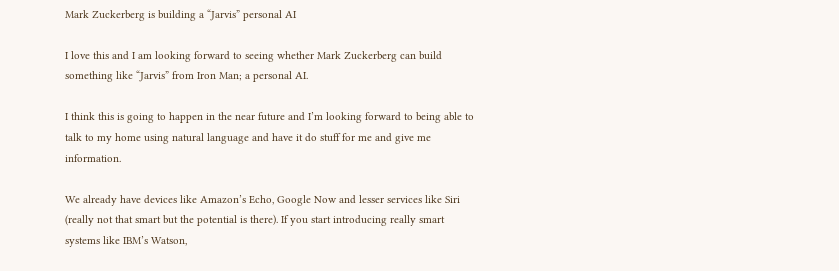Mark Zuckerberg is building a “Jarvis” personal AI

I love this and I am looking forward to seeing whether Mark Zuckerberg can build something like “Jarvis” from Iron Man; a personal AI.

I think this is going to happen in the near future and I’m looking forward to being able to talk to my home using natural language and have it do stuff for me and give me information.

We already have devices like Amazon’s Echo, Google Now and lesser services like Siri (really not that smart but the potential is there). If you start introducing really smart systems like IBM’s Watson,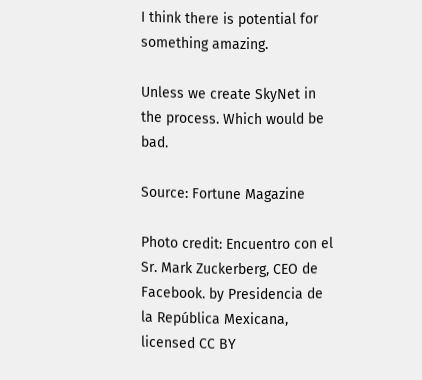I think there is potential for something amazing.

Unless we create SkyNet in the process. Which would be bad.

Source: Fortune Magazine

Photo credit: Encuentro con el Sr. Mark Zuckerberg, CEO de Facebook. by Presidencia de la República Mexicana, licensed CC BY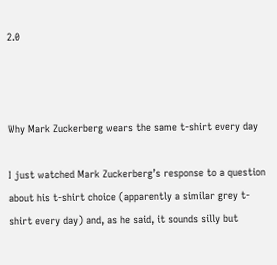2.0



Why Mark Zuckerberg wears the same t-shirt every day

I just watched Mark Zuckerberg’s response to a question about his t-shirt choice (apparently a similar grey t-shirt every day) and, as he said, it sounds silly but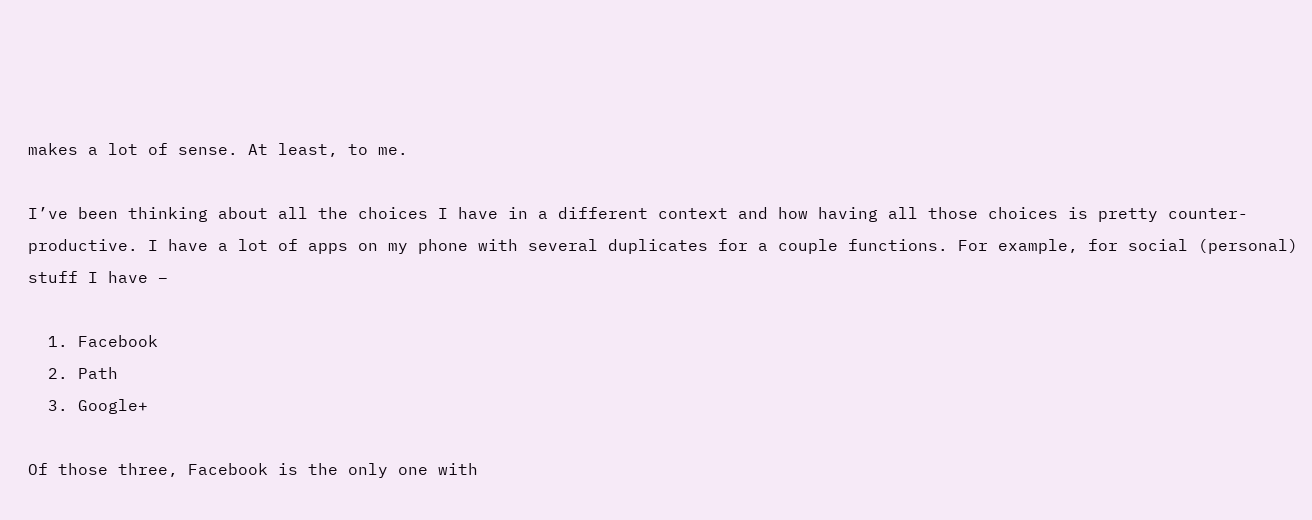makes a lot of sense. At least, to me.

I’ve been thinking about all the choices I have in a different context and how having all those choices is pretty counter-productive. I have a lot of apps on my phone with several duplicates for a couple functions. For example, for social (personal) stuff I have –

  1. Facebook
  2. Path
  3. Google+

Of those three, Facebook is the only one with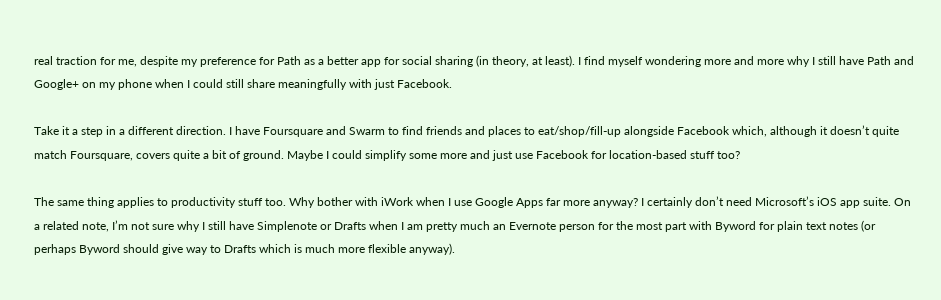real traction for me, despite my preference for Path as a better app for social sharing (in theory, at least). I find myself wondering more and more why I still have Path and Google+ on my phone when I could still share meaningfully with just Facebook.

Take it a step in a different direction. I have Foursquare and Swarm to find friends and places to eat/shop/fill-up alongside Facebook which, although it doesn’t quite match Foursquare, covers quite a bit of ground. Maybe I could simplify some more and just use Facebook for location-based stuff too?

The same thing applies to productivity stuff too. Why bother with iWork when I use Google Apps far more anyway? I certainly don’t need Microsoft’s iOS app suite. On a related note, I’m not sure why I still have Simplenote or Drafts when I am pretty much an Evernote person for the most part with Byword for plain text notes (or perhaps Byword should give way to Drafts which is much more flexible anyway).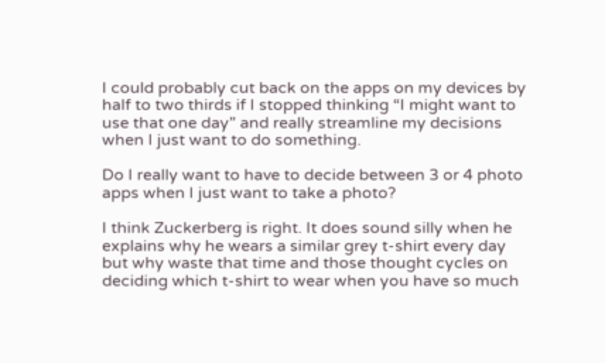I could probably cut back on the apps on my devices by half to two thirds if I stopped thinking “I might want to use that one day” and really streamline my decisions when I just want to do something.

Do I really want to have to decide between 3 or 4 photo apps when I just want to take a photo?

I think Zuckerberg is right. It does sound silly when he explains why he wears a similar grey t-shirt every day but why waste that time and those thought cycles on deciding which t-shirt to wear when you have so much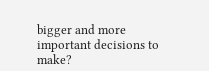bigger and more important decisions to make?